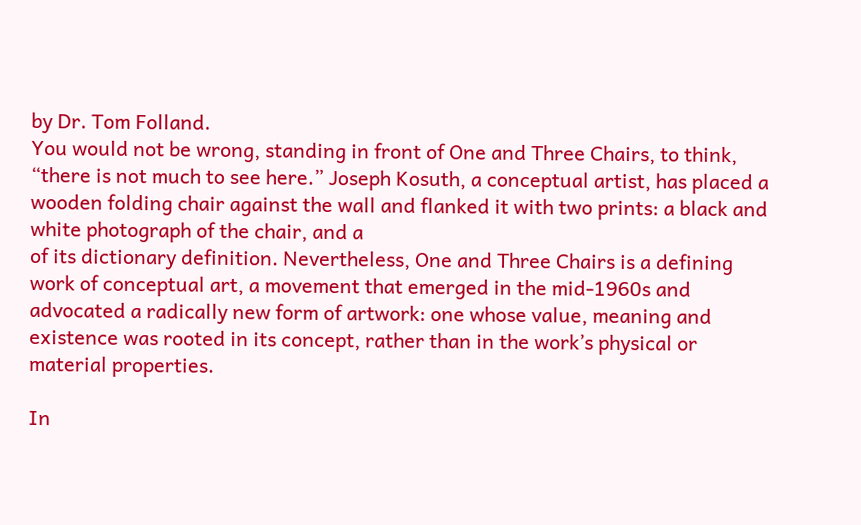by Dr. Tom Folland.
You would not be wrong, standing in front of One and Three Chairs, to think, “there is not much to see here.” Joseph Kosuth, a conceptual artist, has placed a wooden folding chair against the wall and flanked it with two prints: a black and white photograph of the chair, and a
of its dictionary definition. Nevertheless, One and Three Chairs is a defining work of conceptual art, a movement that emerged in the mid-1960s and advocated a radically new form of artwork: one whose value, meaning and existence was rooted in its concept, rather than in the work’s physical or material properties.

In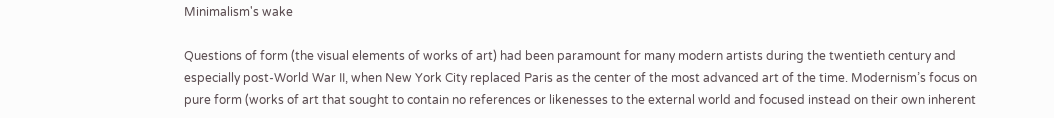Minimalism's wake

Questions of form (the visual elements of works of art) had been paramount for many modern artists during the twentieth century and especially post-World War II, when New York City replaced Paris as the center of the most advanced art of the time. Modernism’s focus on pure form (works of art that sought to contain no references or likenesses to the external world and focused instead on their own inherent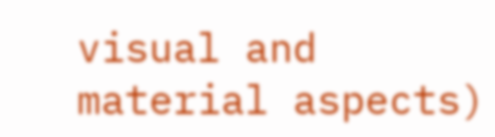visual and material aspects)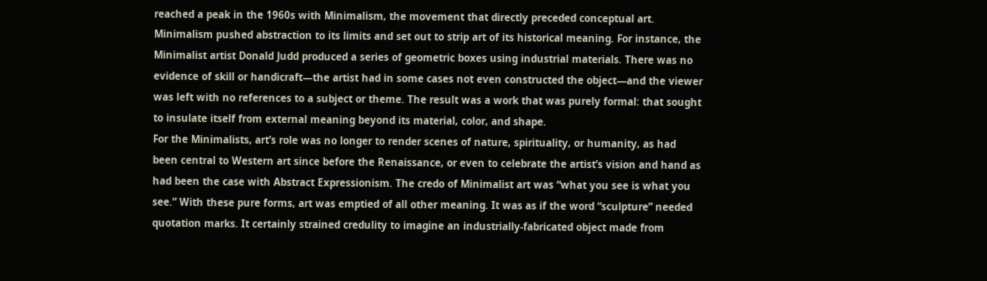reached a peak in the 1960s with Minimalism, the movement that directly preceded conceptual art.
Minimalism pushed abstraction to its limits and set out to strip art of its historical meaning. For instance, the Minimalist artist Donald Judd produced a series of geometric boxes using industrial materials. There was no evidence of skill or handicraft—the artist had in some cases not even constructed the object—and the viewer was left with no references to a subject or theme. The result was a work that was purely formal: that sought to insulate itself from external meaning beyond its material, color, and shape.
For the Minimalists, art’s role was no longer to render scenes of nature, spirituality, or humanity, as had been central to Western art since before the Renaissance, or even to celebrate the artist’s vision and hand as had been the case with Abstract Expressionism. The credo of Minimalist art was “what you see is what you see.” With these pure forms, art was emptied of all other meaning. It was as if the word “sculpture” needed quotation marks. It certainly strained credulity to imagine an industrially-fabricated object made from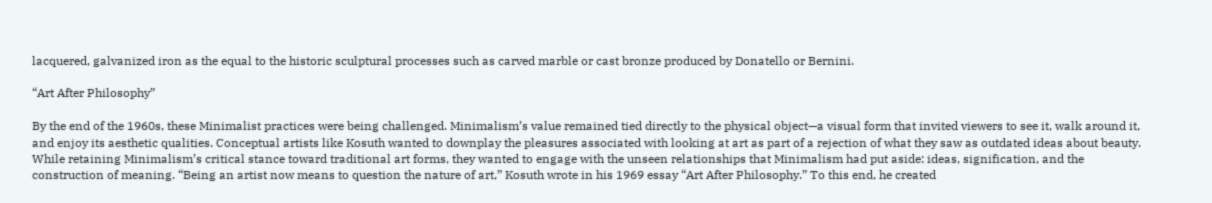lacquered, galvanized iron as the equal to the historic sculptural processes such as carved marble or cast bronze produced by Donatello or Bernini.

“Art After Philosophy”

By the end of the 1960s, these Minimalist practices were being challenged. Minimalism’s value remained tied directly to the physical object—a visual form that invited viewers to see it, walk around it, and enjoy its aesthetic qualities. Conceptual artists like Kosuth wanted to downplay the pleasures associated with looking at art as part of a rejection of what they saw as outdated ideas about beauty. While retaining Minimalism’s critical stance toward traditional art forms, they wanted to engage with the unseen relationships that Minimalism had put aside: ideas, signification, and the construction of meaning. “Being an artist now means to question the nature of art,” Kosuth wrote in his 1969 essay “Art After Philosophy.” To this end, he created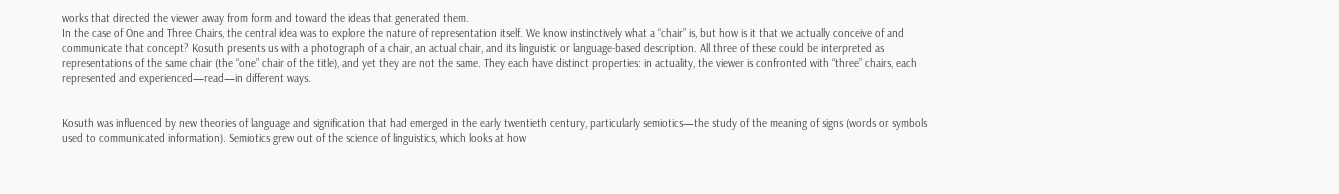works that directed the viewer away from form and toward the ideas that generated them.
In the case of One and Three Chairs, the central idea was to explore the nature of representation itself. We know instinctively what a “chair” is, but how is it that we actually conceive of and communicate that concept? Kosuth presents us with a photograph of a chair, an actual chair, and its linguistic or language-based description. All three of these could be interpreted as representations of the same chair (the “one” chair of the title), and yet they are not the same. They each have distinct properties: in actuality, the viewer is confronted with “three” chairs, each represented and experienced—read—in different ways.


Kosuth was influenced by new theories of language and signification that had emerged in the early twentieth century, particularly semiotics—the study of the meaning of signs (words or symbols used to communicated information). Semiotics grew out of the science of linguistics, which looks at how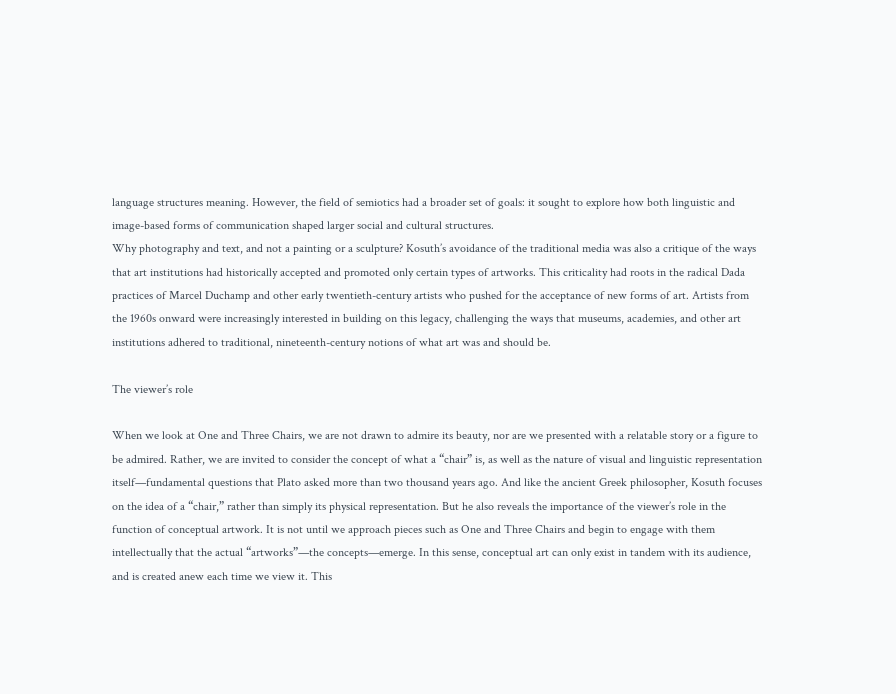language structures meaning. However, the field of semiotics had a broader set of goals: it sought to explore how both linguistic and image-based forms of communication shaped larger social and cultural structures.
Why photography and text, and not a painting or a sculpture? Kosuth’s avoidance of the traditional media was also a critique of the ways that art institutions had historically accepted and promoted only certain types of artworks. This criticality had roots in the radical Dada practices of Marcel Duchamp and other early twentieth-century artists who pushed for the acceptance of new forms of art. Artists from the 1960s onward were increasingly interested in building on this legacy, challenging the ways that museums, academies, and other art institutions adhered to traditional, nineteenth-century notions of what art was and should be.

The viewer’s role

When we look at One and Three Chairs, we are not drawn to admire its beauty, nor are we presented with a relatable story or a figure to be admired. Rather, we are invited to consider the concept of what a “chair” is, as well as the nature of visual and linguistic representation itself—fundamental questions that Plato asked more than two thousand years ago. And like the ancient Greek philosopher, Kosuth focuses on the idea of a “chair,” rather than simply its physical representation. But he also reveals the importance of the viewer’s role in the function of conceptual artwork. It is not until we approach pieces such as One and Three Chairs and begin to engage with them intellectually that the actual “artworks”—the concepts—emerge. In this sense, conceptual art can only exist in tandem with its audience, and is created anew each time we view it. This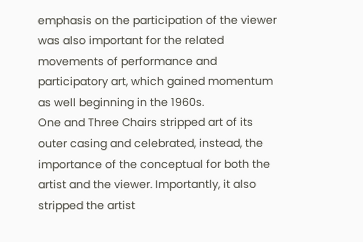emphasis on the participation of the viewer was also important for the related movements of performance and participatory art, which gained momentum as well beginning in the 1960s.
One and Three Chairs stripped art of its outer casing and celebrated, instead, the importance of the conceptual for both the artist and the viewer. Importantly, it also stripped the artist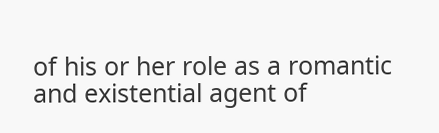of his or her role as a romantic and existential agent of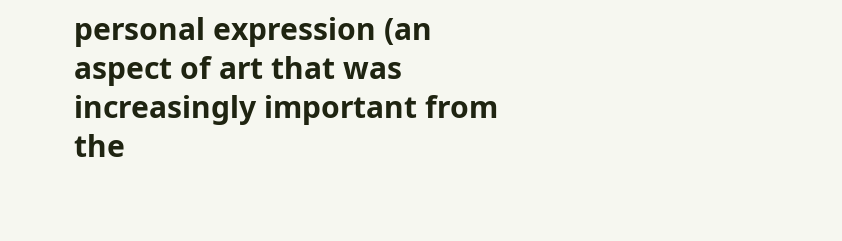personal expression (an aspect of art that was increasingly important from the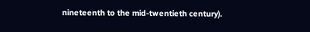nineteenth to the mid-twentieth century).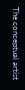The conceptual artist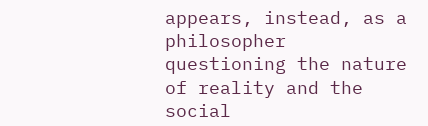appears, instead, as a philosopher questioning the nature of reality and the social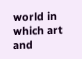world in which art and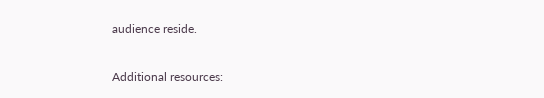audience reside.

Additional resources: